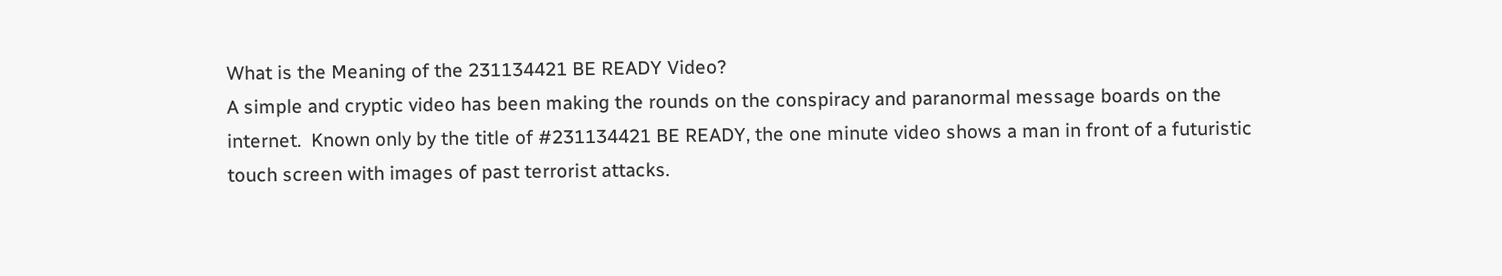What is the Meaning of the 231134421 BE READY Video?
A simple and cryptic video has been making the rounds on the conspiracy and paranormal message boards on the internet.  Known only by the title of #231134421 BE READY, the one minute video shows a man in front of a futuristic touch screen with images of past terrorist attacks.